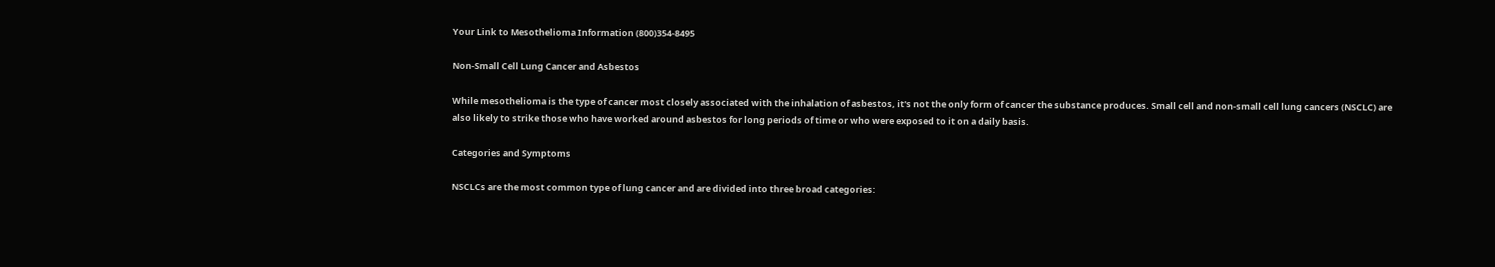Your Link to Mesothelioma Information (800)354-8495

Non-Small Cell Lung Cancer and Asbestos

While mesothelioma is the type of cancer most closely associated with the inhalation of asbestos, it's not the only form of cancer the substance produces. Small cell and non-small cell lung cancers (NSCLC) are also likely to strike those who have worked around asbestos for long periods of time or who were exposed to it on a daily basis.

Categories and Symptoms

NSCLCs are the most common type of lung cancer and are divided into three broad categories: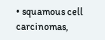• squamous cell carcinomas,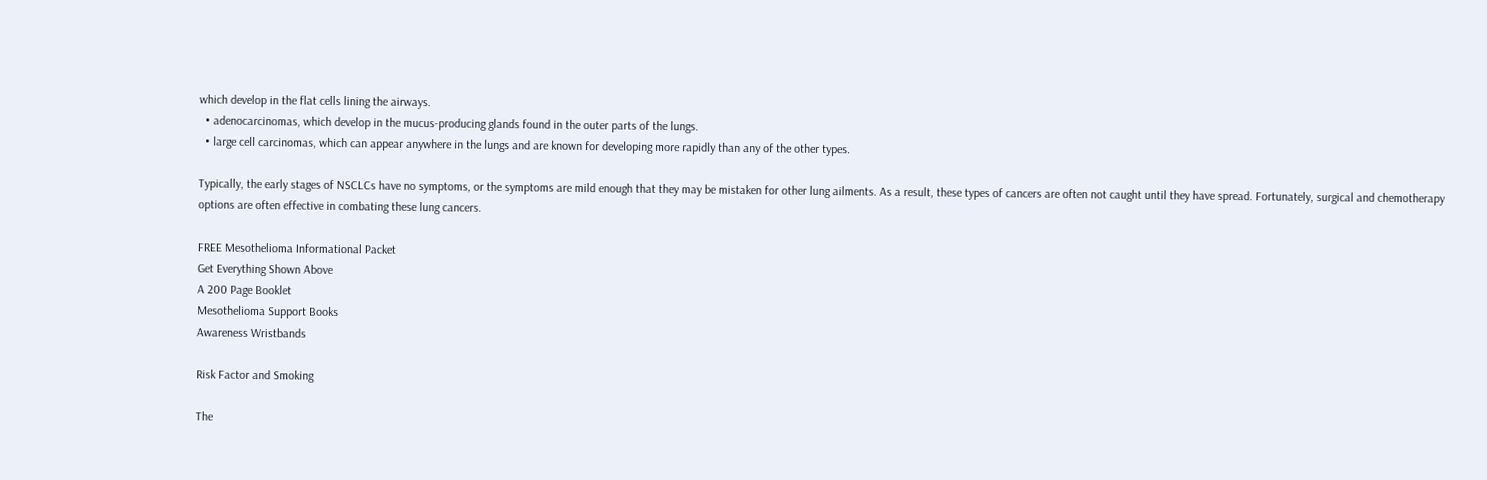which develop in the flat cells lining the airways.
  • adenocarcinomas, which develop in the mucus-producing glands found in the outer parts of the lungs.
  • large cell carcinomas, which can appear anywhere in the lungs and are known for developing more rapidly than any of the other types.

Typically, the early stages of NSCLCs have no symptoms, or the symptoms are mild enough that they may be mistaken for other lung ailments. As a result, these types of cancers are often not caught until they have spread. Fortunately, surgical and chemotherapy options are often effective in combating these lung cancers.

FREE Mesothelioma Informational Packet
Get Everything Shown Above
A 200 Page Booklet
Mesothelioma Support Books
Awareness Wristbands

Risk Factor and Smoking

The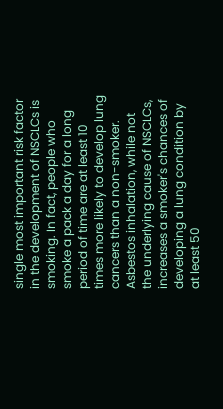single most important risk factor in the development of NSCLCs is smoking. In fact, people who smoke a pack a day for a long period of time are at least 10 times more likely to develop lung cancers than a non-smoker. Asbestos inhalation, while not the underlying cause of NSCLCs, increases a smoker's chances of developing a lung condition by at least 50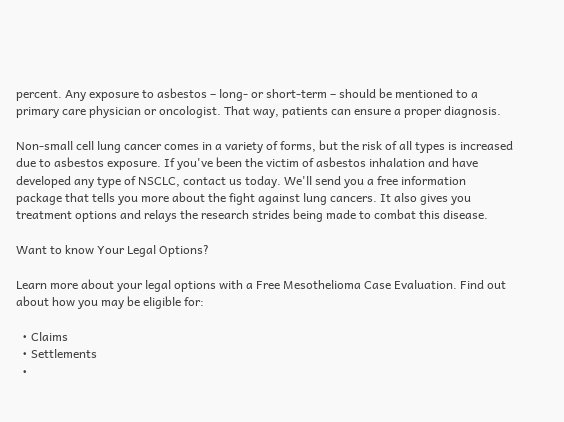percent. Any exposure to asbestos – long- or short-term – should be mentioned to a primary care physician or oncologist. That way, patients can ensure a proper diagnosis.

Non-small cell lung cancer comes in a variety of forms, but the risk of all types is increased due to asbestos exposure. If you've been the victim of asbestos inhalation and have developed any type of NSCLC, contact us today. We'll send you a free information package that tells you more about the fight against lung cancers. It also gives you treatment options and relays the research strides being made to combat this disease.

Want to know Your Legal Options?

Learn more about your legal options with a Free Mesothelioma Case Evaluation. Find out about how you may be eligible for:

  • Claims
  • Settlements
  •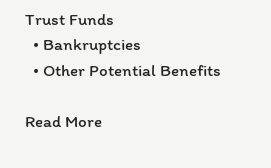Trust Funds
  • Bankruptcies
  • Other Potential Benefits

Read More